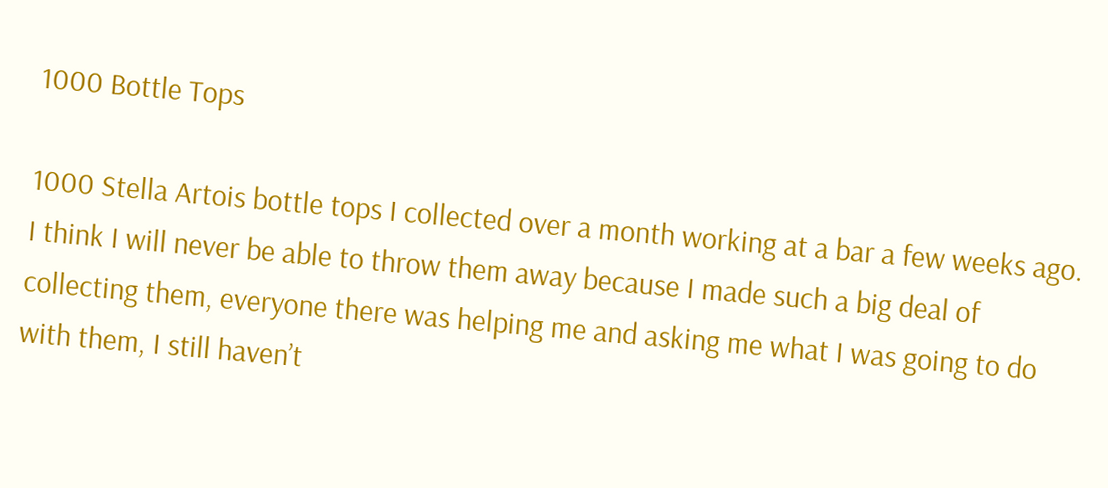1000 Bottle Tops

1000 Stella Artois bottle tops I collected over a month working at a bar a few weeks ago. I think I will never be able to throw them away because I made such a big deal of collecting them, everyone there was helping me and asking me what I was going to do with them, I still haven’t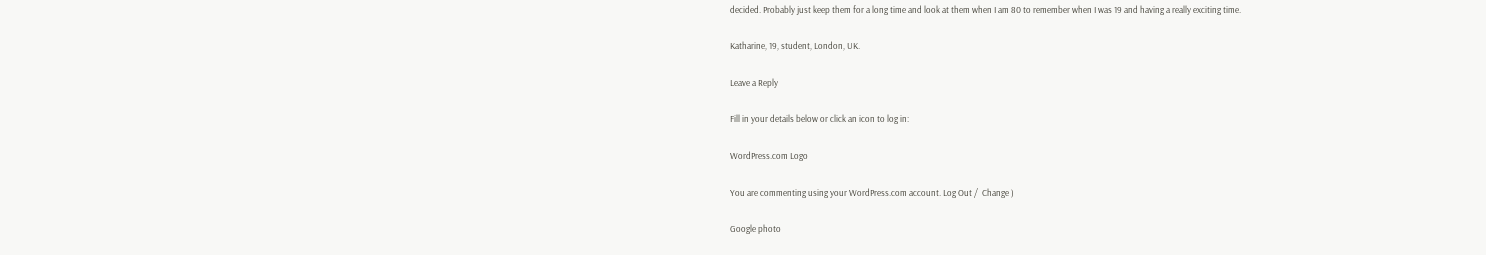decided. Probably just keep them for a long time and look at them when I am 80 to remember when I was 19 and having a really exciting time.

Katharine, 19, student, London, UK.

Leave a Reply

Fill in your details below or click an icon to log in:

WordPress.com Logo

You are commenting using your WordPress.com account. Log Out /  Change )

Google photo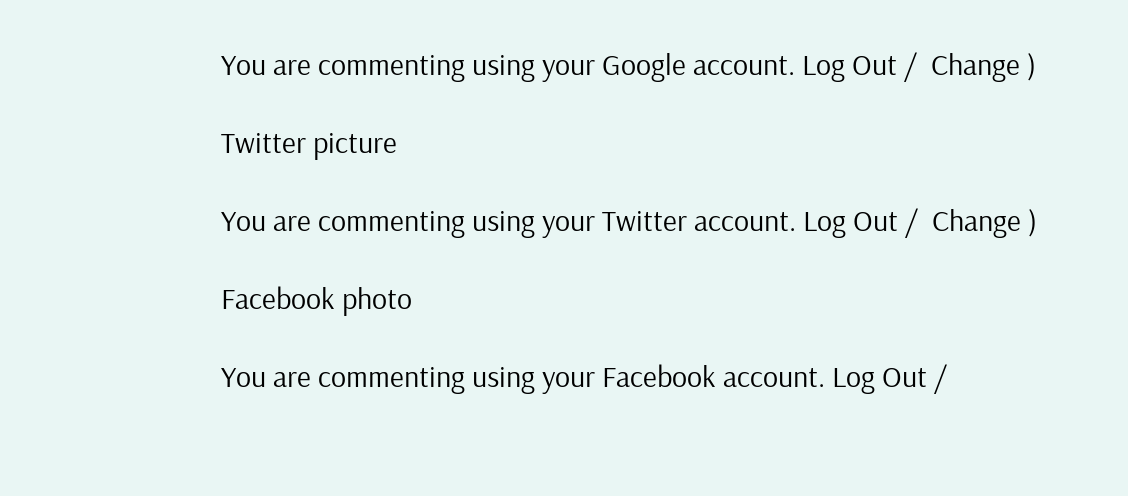You are commenting using your Google account. Log Out /  Change )

Twitter picture

You are commenting using your Twitter account. Log Out /  Change )

Facebook photo

You are commenting using your Facebook account. Log Out /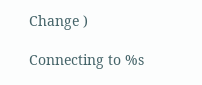Change )

Connecting to %s